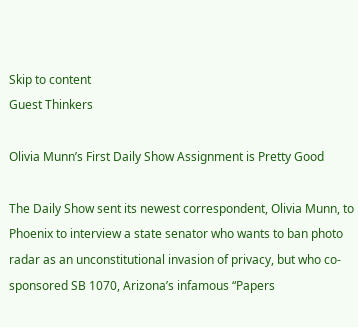Skip to content
Guest Thinkers

Olivia Munn’s First Daily Show Assignment is Pretty Good

The Daily Show sent its newest correspondent, Olivia Munn, to Phoenix to interview a state senator who wants to ban photo radar as an unconstitutional invasion of privacy, but who co-sponsored SB 1070, Arizona’s infamous “Papers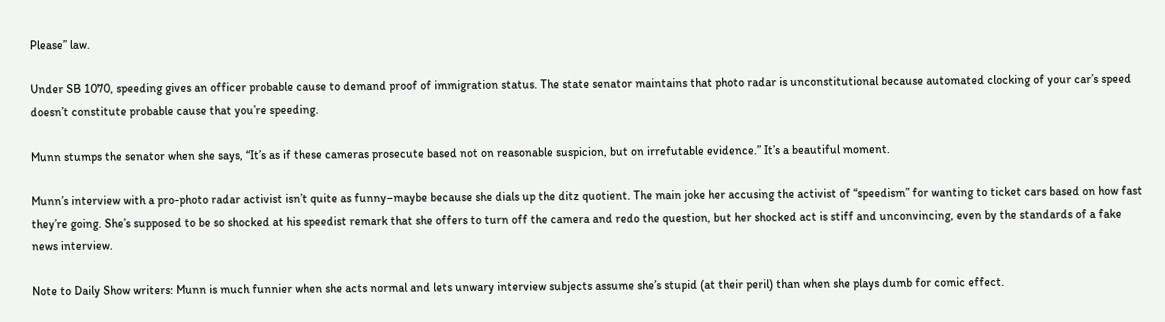Please” law.

Under SB 1070, speeding gives an officer probable cause to demand proof of immigration status. The state senator maintains that photo radar is unconstitutional because automated clocking of your car’s speed doesn’t constitute probable cause that you’re speeding.

Munn stumps the senator when she says, “It’s as if these cameras prosecute based not on reasonable suspicion, but on irrefutable evidence.” It’s a beautiful moment.

Munn’s interview with a pro-photo radar activist isn’t quite as funny–maybe because she dials up the ditz quotient. The main joke her accusing the activist of “speedism” for wanting to ticket cars based on how fast they’re going. She’s supposed to be so shocked at his speedist remark that she offers to turn off the camera and redo the question, but her shocked act is stiff and unconvincing, even by the standards of a fake news interview.

Note to Daily Show writers: Munn is much funnier when she acts normal and lets unwary interview subjects assume she’s stupid (at their peril) than when she plays dumb for comic effect.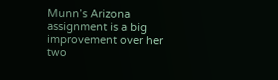Munn’s Arizona assignment is a big improvement over her two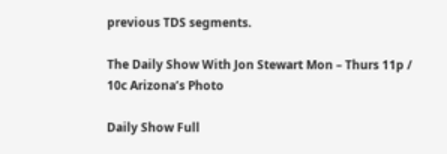previous TDS segments.

The Daily Show With Jon Stewart Mon – Thurs 11p / 10c Arizona’s Photo

Daily Show Full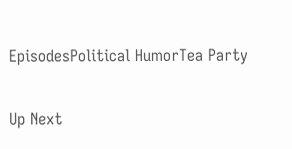EpisodesPolitical HumorTea Party


Up Next